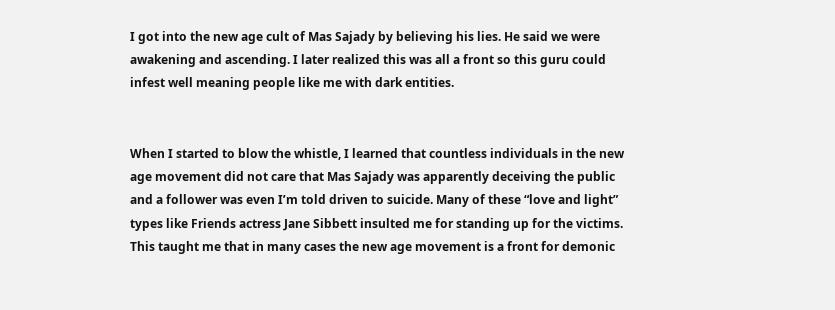I got into the new age cult of Mas Sajady by believing his lies. He said we were awakening and ascending. I later realized this was all a front so this guru could infest well meaning people like me with dark entities.


When I started to blow the whistle, I learned that countless individuals in the new age movement did not care that Mas Sajady was apparently deceiving the public and a follower was even I’m told driven to suicide. Many of these “love and light” types like Friends actress Jane Sibbett insulted me for standing up for the victims. This taught me that in many cases the new age movement is a front for demonic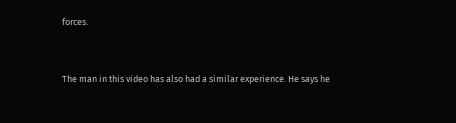forces.


The man in this video has also had a similar experience. He says he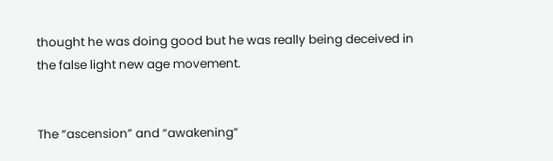thought he was doing good but he was really being deceived in the false light new age movement.


The “ascension” and “awakening”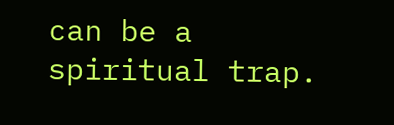can be a spiritual trap.